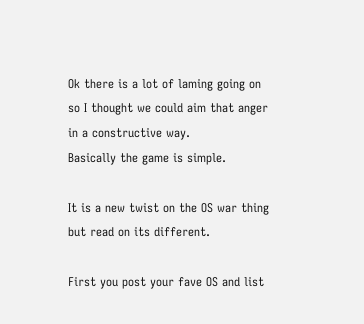Ok there is a lot of laming going on so I thought we could aim that anger in a constructive way.
Basically the game is simple.

It is a new twist on the OS war thing but read on its different.

First you post your fave OS and list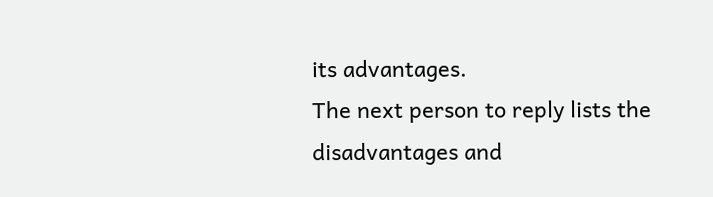its advantages.
The next person to reply lists the disadvantages and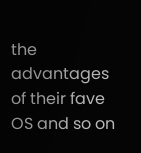the advantages of their fave OS and so on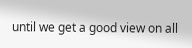until we get a good view on all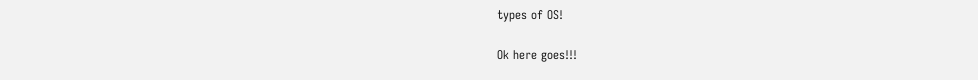types of OS!

Ok here goes!!!